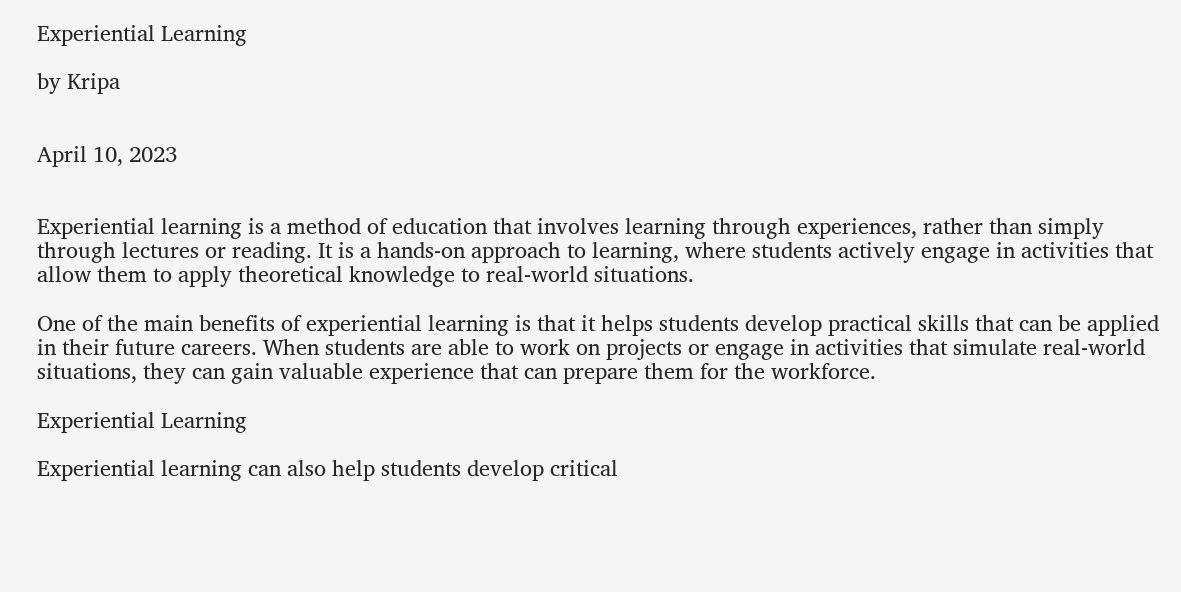Experiential Learning

by Kripa


April 10, 2023


Experiential learning is a method of education that involves learning through experiences, rather than simply through lectures or reading. It is a hands-on approach to learning, where students actively engage in activities that allow them to apply theoretical knowledge to real-world situations.

One of the main benefits of experiential learning is that it helps students develop practical skills that can be applied in their future careers. When students are able to work on projects or engage in activities that simulate real-world situations, they can gain valuable experience that can prepare them for the workforce.

Experiential Learning

Experiential learning can also help students develop critical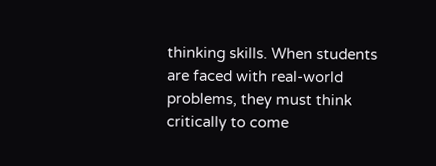thinking skills. When students are faced with real-world problems, they must think critically to come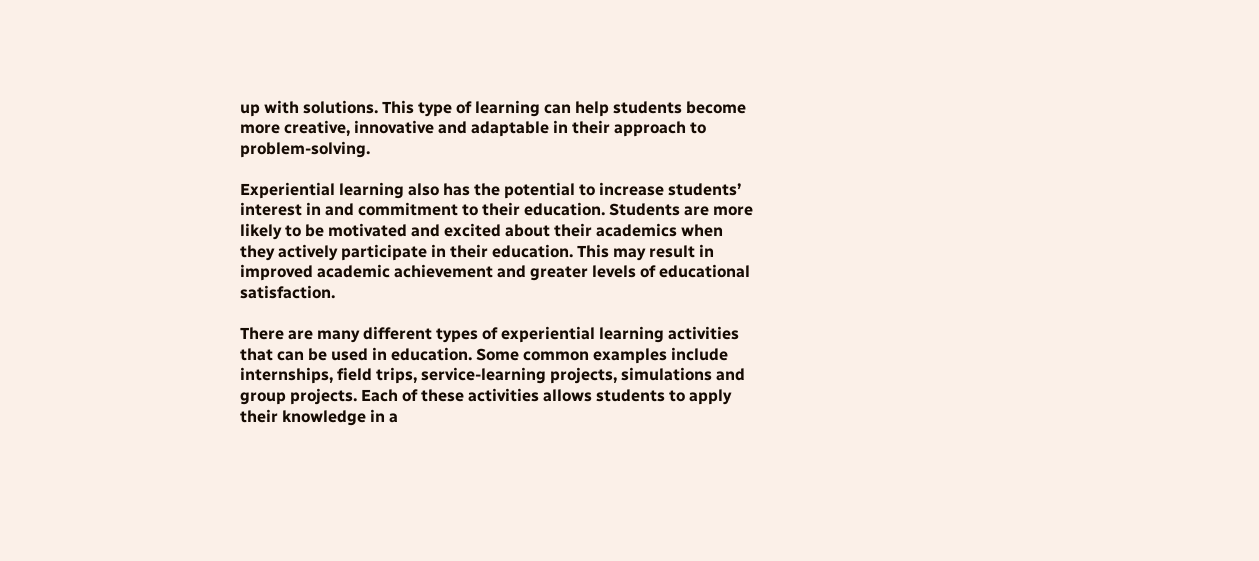up with solutions. This type of learning can help students become more creative, innovative and adaptable in their approach to problem-solving.

Experiential learning also has the potential to increase students’ interest in and commitment to their education. Students are more likely to be motivated and excited about their academics when they actively participate in their education. This may result in improved academic achievement and greater levels of educational satisfaction.

There are many different types of experiential learning activities that can be used in education. Some common examples include internships, field trips, service-learning projects, simulations and group projects. Each of these activities allows students to apply their knowledge in a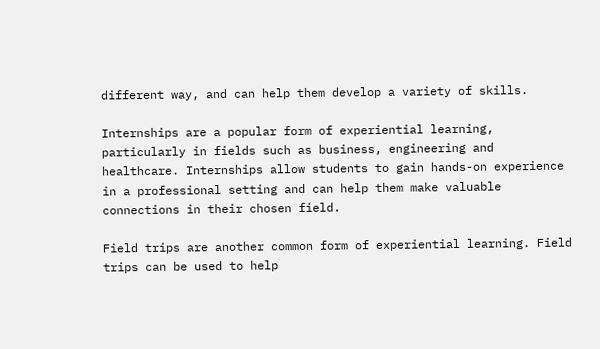different way, and can help them develop a variety of skills.

Internships are a popular form of experiential learning, particularly in fields such as business, engineering and healthcare. Internships allow students to gain hands-on experience in a professional setting and can help them make valuable connections in their chosen field.

Field trips are another common form of experiential learning. Field trips can be used to help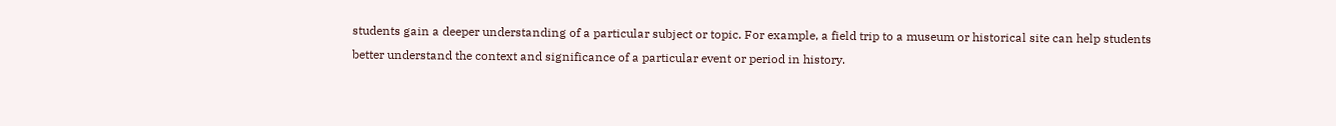students gain a deeper understanding of a particular subject or topic. For example, a field trip to a museum or historical site can help students better understand the context and significance of a particular event or period in history.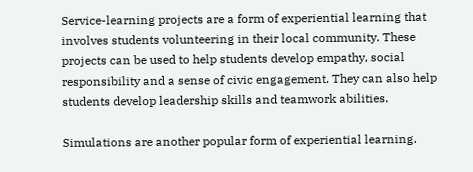Service-learning projects are a form of experiential learning that involves students volunteering in their local community. These projects can be used to help students develop empathy, social responsibility and a sense of civic engagement. They can also help students develop leadership skills and teamwork abilities.

Simulations are another popular form of experiential learning.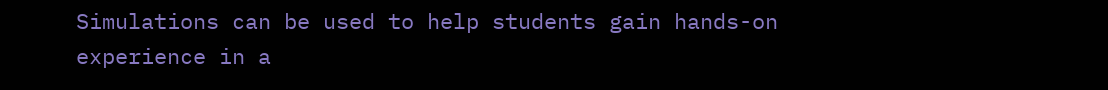Simulations can be used to help students gain hands-on experience in a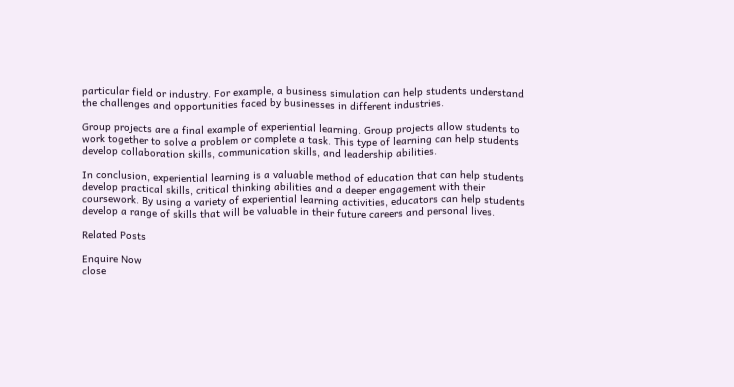particular field or industry. For example, a business simulation can help students understand the challenges and opportunities faced by businesses in different industries.

Group projects are a final example of experiential learning. Group projects allow students to work together to solve a problem or complete a task. This type of learning can help students develop collaboration skills, communication skills, and leadership abilities.

In conclusion, experiential learning is a valuable method of education that can help students develop practical skills, critical thinking abilities and a deeper engagement with their coursework. By using a variety of experiential learning activities, educators can help students develop a range of skills that will be valuable in their future careers and personal lives.

Related Posts

Enquire Now
close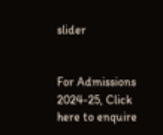slider


For Admissions 2024-25, Click here to enquire